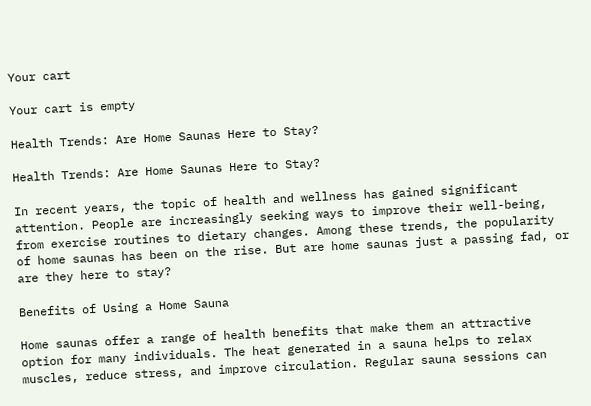Your cart

Your cart is empty

Health Trends: Are Home Saunas Here to Stay?

Health Trends: Are Home Saunas Here to Stay?

In recent years, the topic of health and wellness has gained significant attention. People are increasingly seeking ways to improve their well-being, from exercise routines to dietary changes. Among these trends, the popularity of home saunas has been on the rise. But are home saunas just a passing fad, or are they here to stay?

Benefits of Using a Home Sauna

Home saunas offer a range of health benefits that make them an attractive option for many individuals. The heat generated in a sauna helps to relax muscles, reduce stress, and improve circulation. Regular sauna sessions can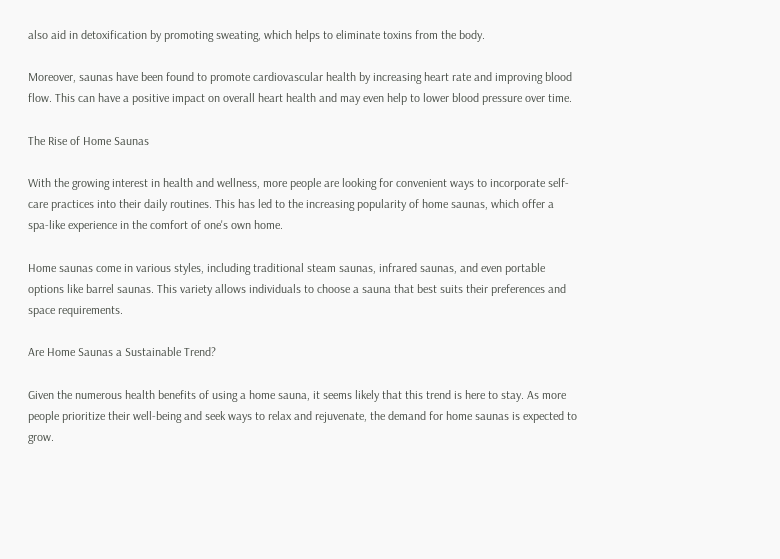also aid in detoxification by promoting sweating, which helps to eliminate toxins from the body.

Moreover, saunas have been found to promote cardiovascular health by increasing heart rate and improving blood flow. This can have a positive impact on overall heart health and may even help to lower blood pressure over time.

The Rise of Home Saunas

With the growing interest in health and wellness, more people are looking for convenient ways to incorporate self-care practices into their daily routines. This has led to the increasing popularity of home saunas, which offer a spa-like experience in the comfort of one's own home.

Home saunas come in various styles, including traditional steam saunas, infrared saunas, and even portable options like barrel saunas. This variety allows individuals to choose a sauna that best suits their preferences and space requirements.

Are Home Saunas a Sustainable Trend?

Given the numerous health benefits of using a home sauna, it seems likely that this trend is here to stay. As more people prioritize their well-being and seek ways to relax and rejuvenate, the demand for home saunas is expected to grow.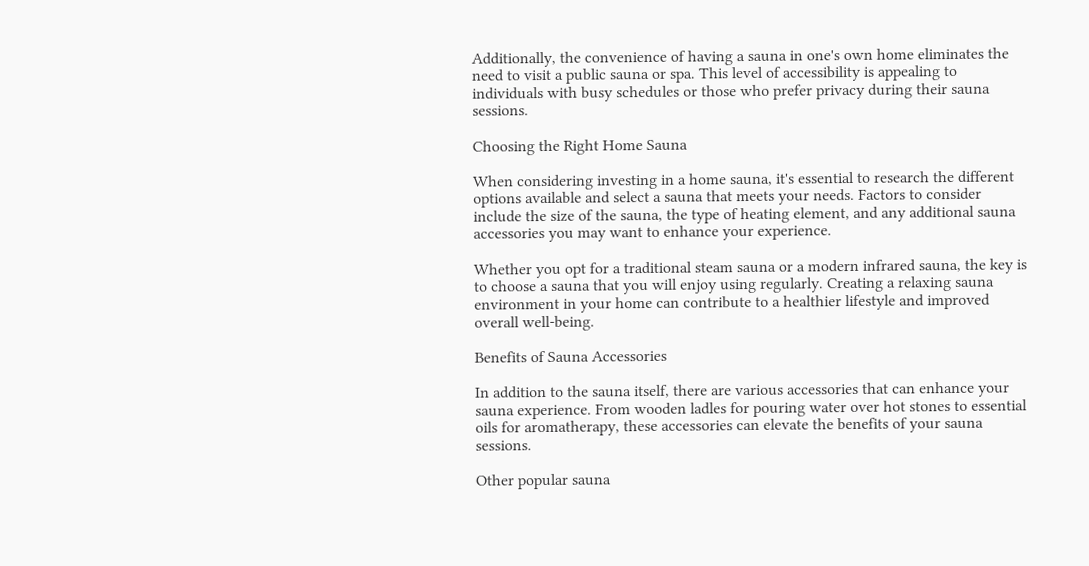Additionally, the convenience of having a sauna in one's own home eliminates the need to visit a public sauna or spa. This level of accessibility is appealing to individuals with busy schedules or those who prefer privacy during their sauna sessions.

Choosing the Right Home Sauna

When considering investing in a home sauna, it's essential to research the different options available and select a sauna that meets your needs. Factors to consider include the size of the sauna, the type of heating element, and any additional sauna accessories you may want to enhance your experience.

Whether you opt for a traditional steam sauna or a modern infrared sauna, the key is to choose a sauna that you will enjoy using regularly. Creating a relaxing sauna environment in your home can contribute to a healthier lifestyle and improved overall well-being.

Benefits of Sauna Accessories

In addition to the sauna itself, there are various accessories that can enhance your sauna experience. From wooden ladles for pouring water over hot stones to essential oils for aromatherapy, these accessories can elevate the benefits of your sauna sessions.

Other popular sauna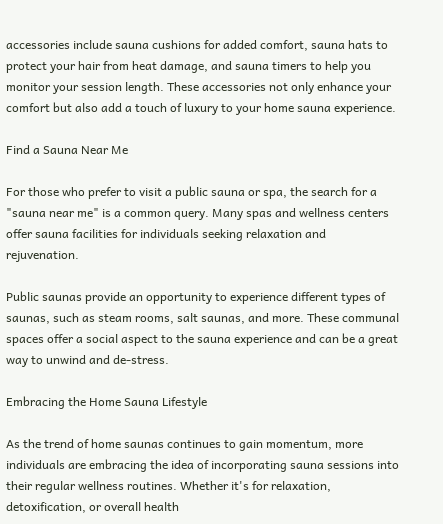accessories include sauna cushions for added comfort, sauna hats to protect your hair from heat damage, and sauna timers to help you monitor your session length. These accessories not only enhance your comfort but also add a touch of luxury to your home sauna experience.

Find a Sauna Near Me

For those who prefer to visit a public sauna or spa, the search for a "sauna near me" is a common query. Many spas and wellness centers offer sauna facilities for individuals seeking relaxation and rejuvenation.

Public saunas provide an opportunity to experience different types of saunas, such as steam rooms, salt saunas, and more. These communal spaces offer a social aspect to the sauna experience and can be a great way to unwind and de-stress.

Embracing the Home Sauna Lifestyle

As the trend of home saunas continues to gain momentum, more individuals are embracing the idea of incorporating sauna sessions into their regular wellness routines. Whether it's for relaxation, detoxification, or overall health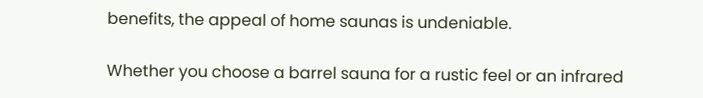benefits, the appeal of home saunas is undeniable.

Whether you choose a barrel sauna for a rustic feel or an infrared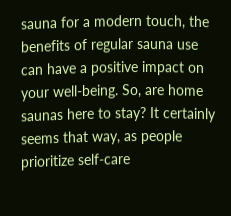sauna for a modern touch, the benefits of regular sauna use can have a positive impact on your well-being. So, are home saunas here to stay? It certainly seems that way, as people prioritize self-care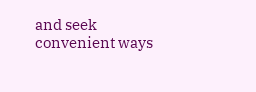and seek convenient ways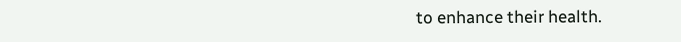to enhance their health.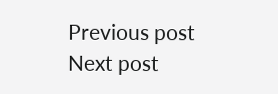Previous post
Next post